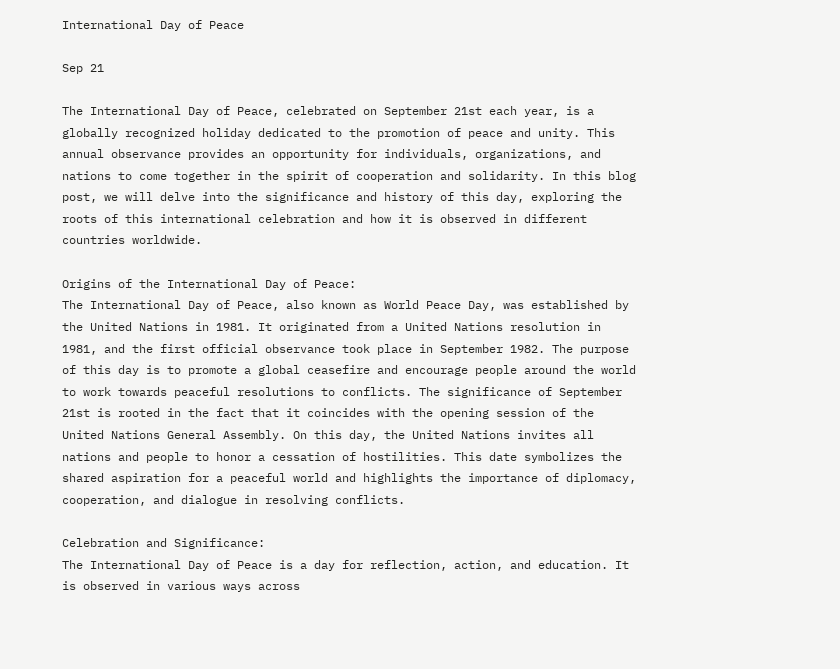International Day of Peace

Sep 21

The International Day of Peace, celebrated on September 21st each year, is a globally recognized holiday dedicated to the promotion of peace and unity. This annual observance provides an opportunity for individuals, organizations, and nations to come together in the spirit of cooperation and solidarity. In this blog post, we will delve into the significance and history of this day, exploring the roots of this international celebration and how it is observed in different countries worldwide.

Origins of the International Day of Peace:
The International Day of Peace, also known as World Peace Day, was established by the United Nations in 1981. It originated from a United Nations resolution in 1981, and the first official observance took place in September 1982. The purpose of this day is to promote a global ceasefire and encourage people around the world to work towards peaceful resolutions to conflicts. The significance of September 21st is rooted in the fact that it coincides with the opening session of the United Nations General Assembly. On this day, the United Nations invites all nations and people to honor a cessation of hostilities. This date symbolizes the shared aspiration for a peaceful world and highlights the importance of diplomacy, cooperation, and dialogue in resolving conflicts.

Celebration and Significance:
The International Day of Peace is a day for reflection, action, and education. It is observed in various ways across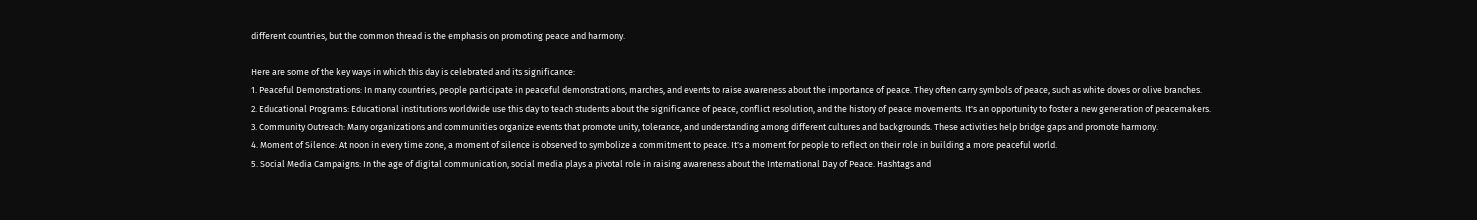different countries, but the common thread is the emphasis on promoting peace and harmony.

Here are some of the key ways in which this day is celebrated and its significance:
1. Peaceful Demonstrations: In many countries, people participate in peaceful demonstrations, marches, and events to raise awareness about the importance of peace. They often carry symbols of peace, such as white doves or olive branches.
2. Educational Programs: Educational institutions worldwide use this day to teach students about the significance of peace, conflict resolution, and the history of peace movements. It's an opportunity to foster a new generation of peacemakers.
3. Community Outreach: Many organizations and communities organize events that promote unity, tolerance, and understanding among different cultures and backgrounds. These activities help bridge gaps and promote harmony.
4. Moment of Silence: At noon in every time zone, a moment of silence is observed to symbolize a commitment to peace. It's a moment for people to reflect on their role in building a more peaceful world.
5. Social Media Campaigns: In the age of digital communication, social media plays a pivotal role in raising awareness about the International Day of Peace. Hashtags and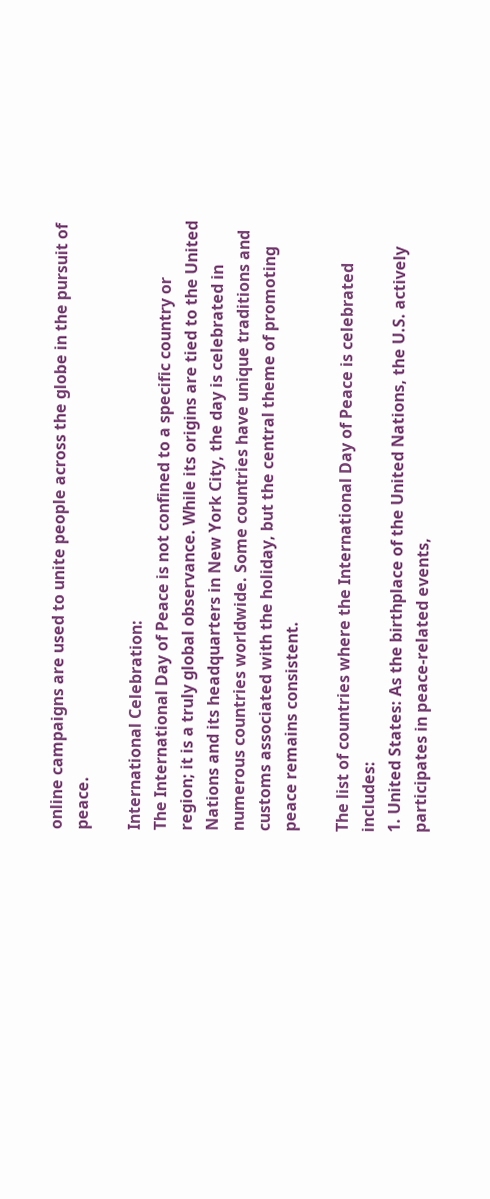online campaigns are used to unite people across the globe in the pursuit of peace.

International Celebration:
The International Day of Peace is not confined to a specific country or region; it is a truly global observance. While its origins are tied to the United Nations and its headquarters in New York City, the day is celebrated in numerous countries worldwide. Some countries have unique traditions and customs associated with the holiday, but the central theme of promoting peace remains consistent.

The list of countries where the International Day of Peace is celebrated includes:
1. United States: As the birthplace of the United Nations, the U.S. actively participates in peace-related events,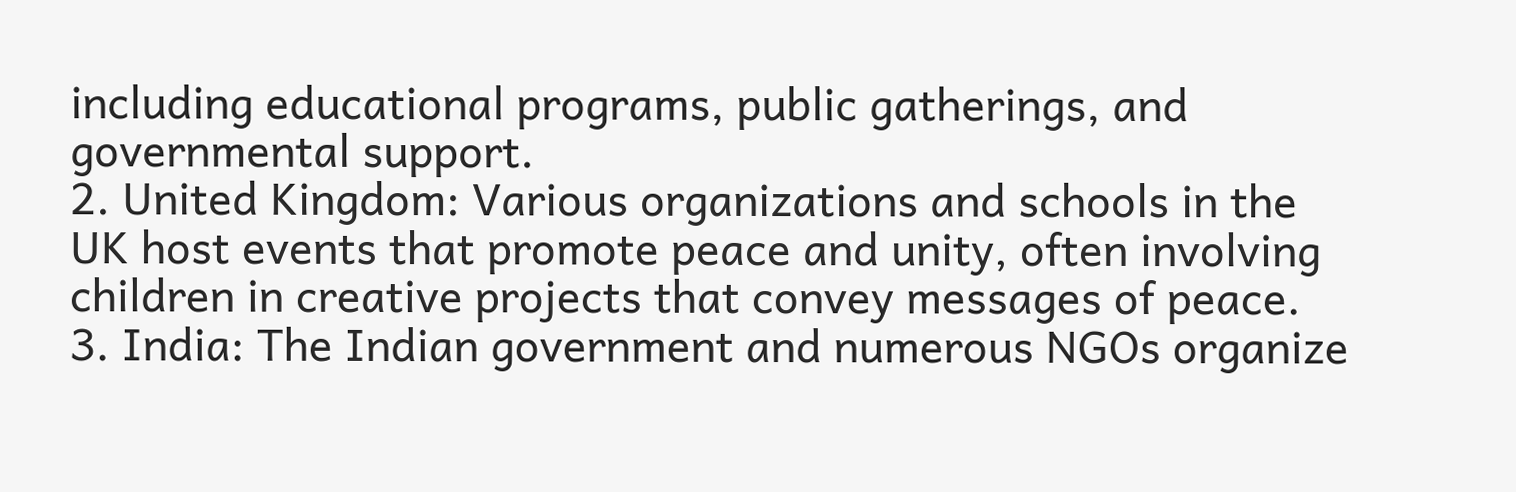including educational programs, public gatherings, and governmental support.
2. United Kingdom: Various organizations and schools in the UK host events that promote peace and unity, often involving children in creative projects that convey messages of peace.
3. India: The Indian government and numerous NGOs organize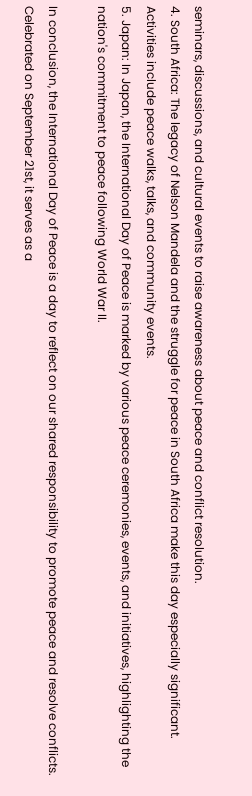seminars, discussions, and cultural events to raise awareness about peace and conflict resolution.
4. South Africa: The legacy of Nelson Mandela and the struggle for peace in South Africa make this day especially significant. Activities include peace walks, talks, and community events.
5. Japan: In Japan, the International Day of Peace is marked by various peace ceremonies, events, and initiatives, highlighting the nation's commitment to peace following World War II.

In conclusion, the International Day of Peace is a day to reflect on our shared responsibility to promote peace and resolve conflicts. Celebrated on September 21st, it serves as a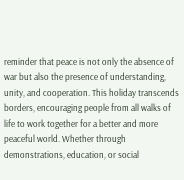reminder that peace is not only the absence of war but also the presence of understanding, unity, and cooperation. This holiday transcends borders, encouraging people from all walks of life to work together for a better and more peaceful world. Whether through demonstrations, education, or social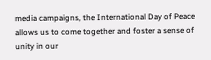media campaigns, the International Day of Peace allows us to come together and foster a sense of unity in our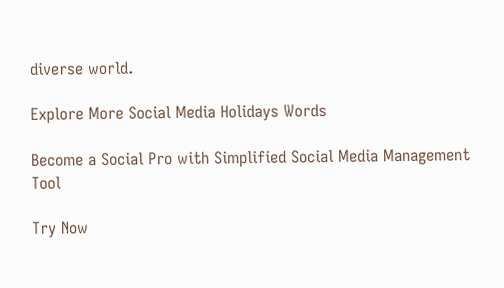diverse world.

Explore More Social Media Holidays Words

Become a Social Pro with Simplified Social Media Management Tool

Try Now